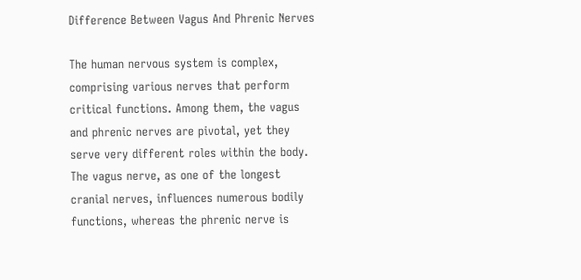Difference Between Vagus And Phrenic Nerves

The human nervous system is complex, comprising various nerves that perform critical functions. Among them, the vagus and phrenic nerves are pivotal, yet they serve very different roles within the body. The vagus nerve, as one of the longest cranial nerves, influences numerous bodily functions, whereas the phrenic nerve is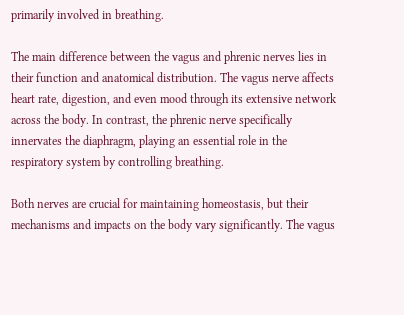primarily involved in breathing.

The main difference between the vagus and phrenic nerves lies in their function and anatomical distribution. The vagus nerve affects heart rate, digestion, and even mood through its extensive network across the body. In contrast, the phrenic nerve specifically innervates the diaphragm, playing an essential role in the respiratory system by controlling breathing.

Both nerves are crucial for maintaining homeostasis, but their mechanisms and impacts on the body vary significantly. The vagus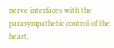nerve interfaces with the parasympathetic control of the heart,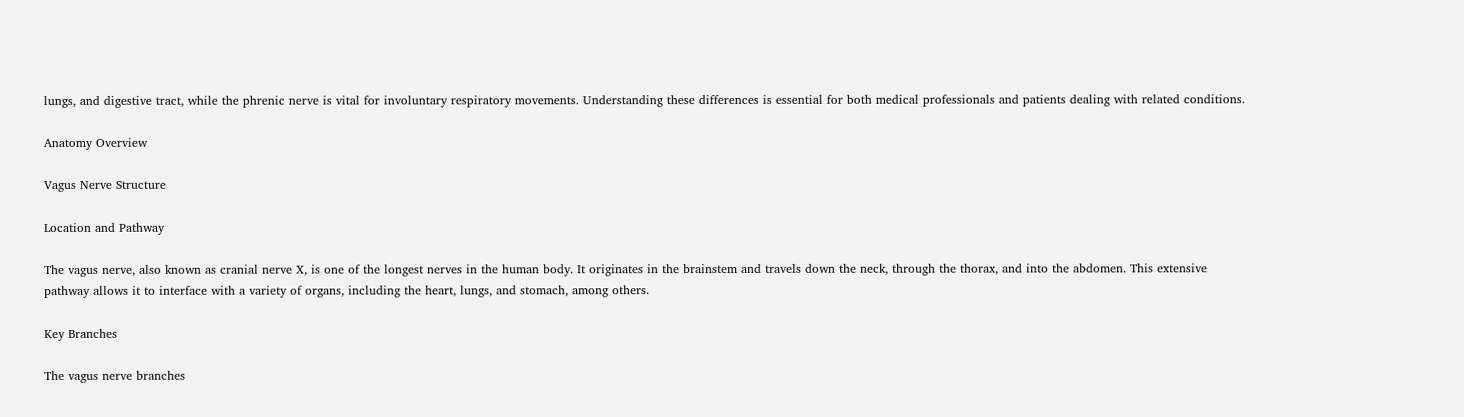lungs, and digestive tract, while the phrenic nerve is vital for involuntary respiratory movements. Understanding these differences is essential for both medical professionals and patients dealing with related conditions.

Anatomy Overview

Vagus Nerve Structure

Location and Pathway

The vagus nerve, also known as cranial nerve X, is one of the longest nerves in the human body. It originates in the brainstem and travels down the neck, through the thorax, and into the abdomen. This extensive pathway allows it to interface with a variety of organs, including the heart, lungs, and stomach, among others.

Key Branches

The vagus nerve branches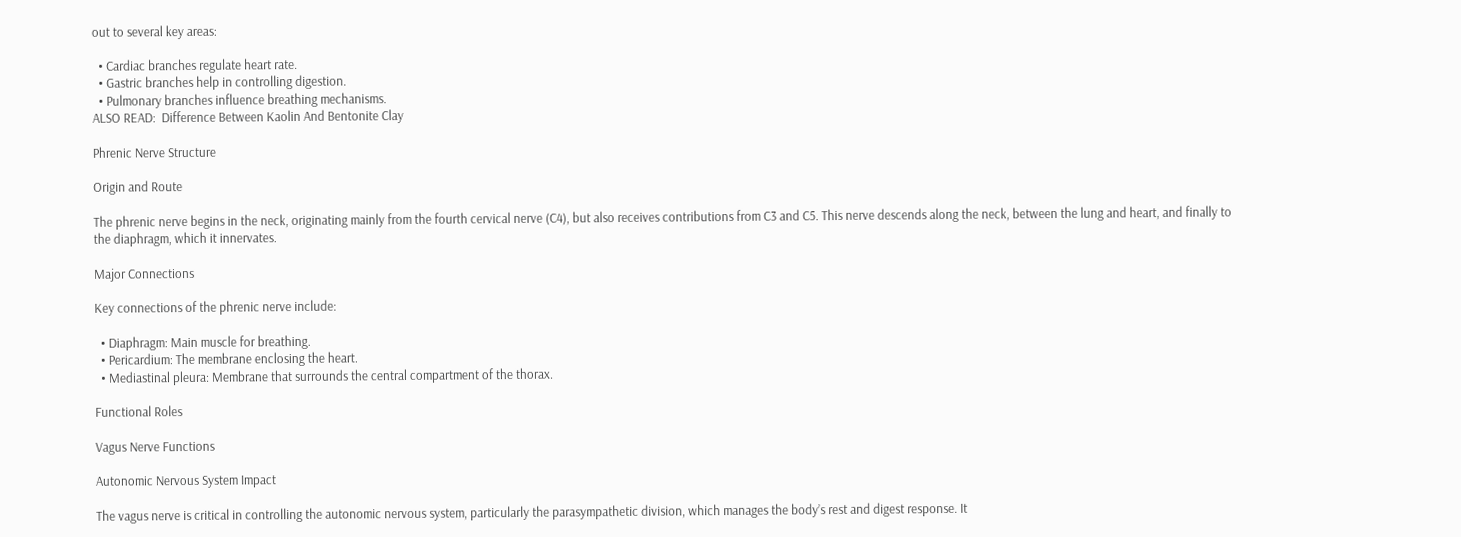out to several key areas:

  • Cardiac branches regulate heart rate.
  • Gastric branches help in controlling digestion.
  • Pulmonary branches influence breathing mechanisms.
ALSO READ:  Difference Between Kaolin And Bentonite Clay

Phrenic Nerve Structure

Origin and Route

The phrenic nerve begins in the neck, originating mainly from the fourth cervical nerve (C4), but also receives contributions from C3 and C5. This nerve descends along the neck, between the lung and heart, and finally to the diaphragm, which it innervates.

Major Connections

Key connections of the phrenic nerve include:

  • Diaphragm: Main muscle for breathing.
  • Pericardium: The membrane enclosing the heart.
  • Mediastinal pleura: Membrane that surrounds the central compartment of the thorax.

Functional Roles

Vagus Nerve Functions

Autonomic Nervous System Impact

The vagus nerve is critical in controlling the autonomic nervous system, particularly the parasympathetic division, which manages the body’s rest and digest response. It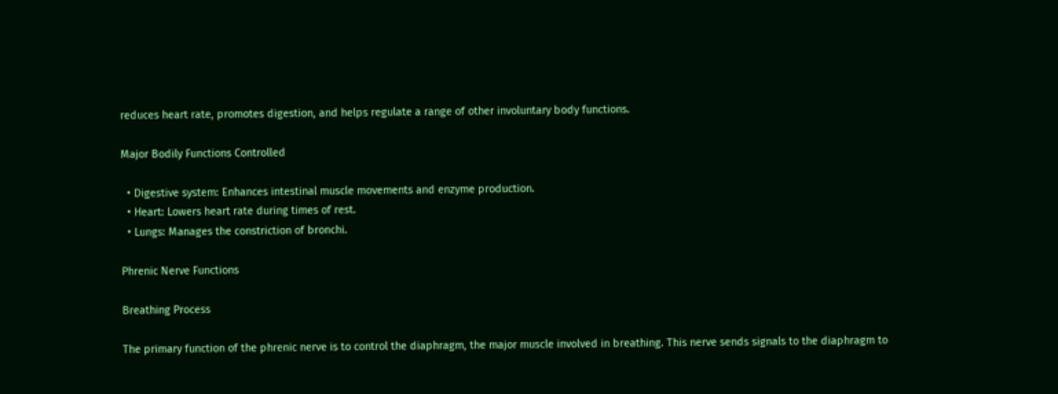reduces heart rate, promotes digestion, and helps regulate a range of other involuntary body functions.

Major Bodily Functions Controlled

  • Digestive system: Enhances intestinal muscle movements and enzyme production.
  • Heart: Lowers heart rate during times of rest.
  • Lungs: Manages the constriction of bronchi.

Phrenic Nerve Functions

Breathing Process

The primary function of the phrenic nerve is to control the diaphragm, the major muscle involved in breathing. This nerve sends signals to the diaphragm to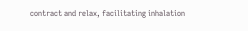contract and relax, facilitating inhalation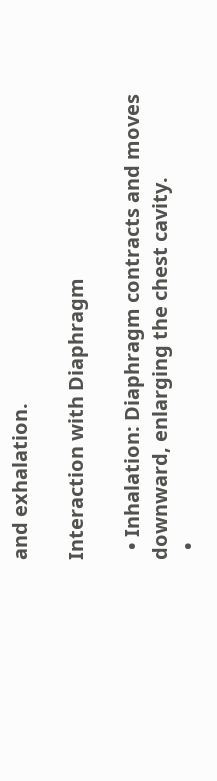and exhalation.

Interaction with Diaphragm

  • Inhalation: Diaphragm contracts and moves downward, enlarging the chest cavity.
  •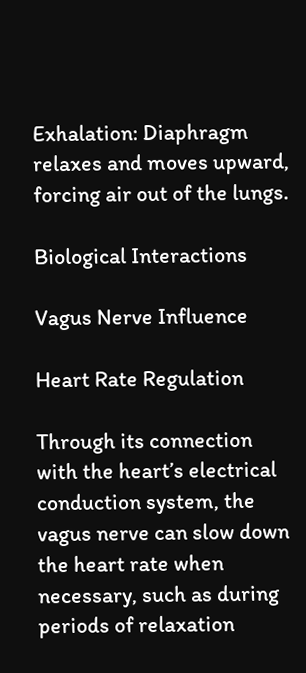Exhalation: Diaphragm relaxes and moves upward, forcing air out of the lungs.

Biological Interactions

Vagus Nerve Influence

Heart Rate Regulation

Through its connection with the heart’s electrical conduction system, the vagus nerve can slow down the heart rate when necessary, such as during periods of relaxation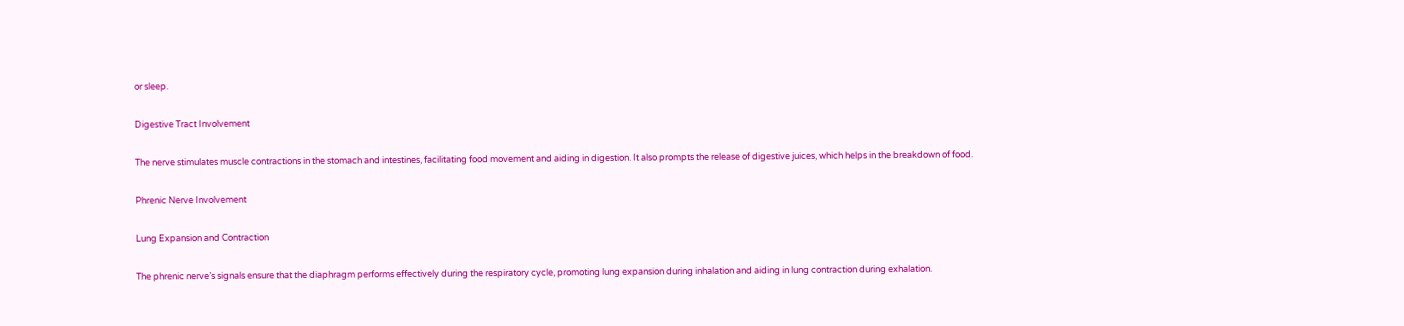or sleep.

Digestive Tract Involvement

The nerve stimulates muscle contractions in the stomach and intestines, facilitating food movement and aiding in digestion. It also prompts the release of digestive juices, which helps in the breakdown of food.

Phrenic Nerve Involvement

Lung Expansion and Contraction

The phrenic nerve’s signals ensure that the diaphragm performs effectively during the respiratory cycle, promoting lung expansion during inhalation and aiding in lung contraction during exhalation.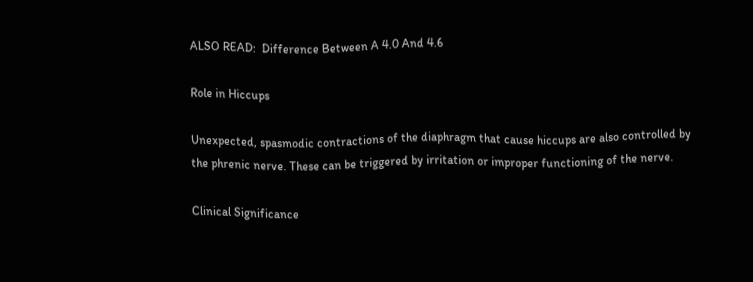ALSO READ:  Difference Between A 4.0 And 4.6

Role in Hiccups

Unexpected, spasmodic contractions of the diaphragm that cause hiccups are also controlled by the phrenic nerve. These can be triggered by irritation or improper functioning of the nerve.

Clinical Significance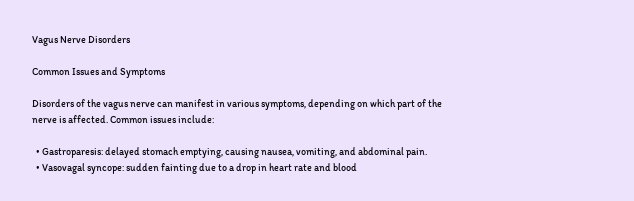Vagus Nerve Disorders

Common Issues and Symptoms

Disorders of the vagus nerve can manifest in various symptoms, depending on which part of the nerve is affected. Common issues include:

  • Gastroparesis: delayed stomach emptying, causing nausea, vomiting, and abdominal pain.
  • Vasovagal syncope: sudden fainting due to a drop in heart rate and blood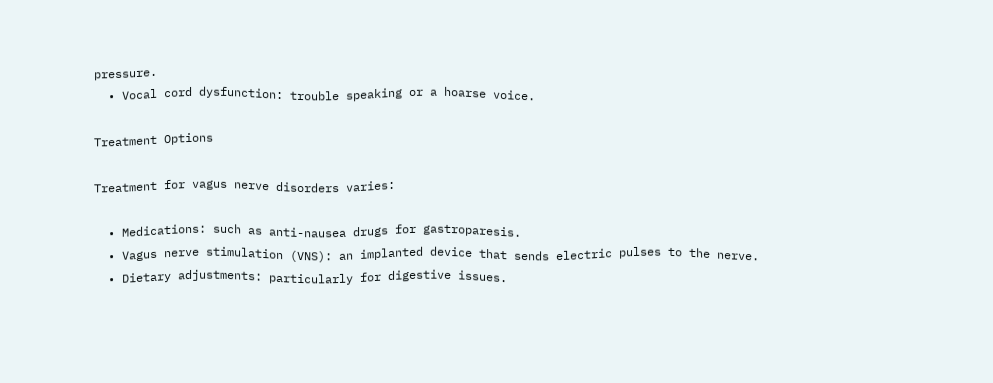pressure.
  • Vocal cord dysfunction: trouble speaking or a hoarse voice.

Treatment Options

Treatment for vagus nerve disorders varies:

  • Medications: such as anti-nausea drugs for gastroparesis.
  • Vagus nerve stimulation (VNS): an implanted device that sends electric pulses to the nerve.
  • Dietary adjustments: particularly for digestive issues.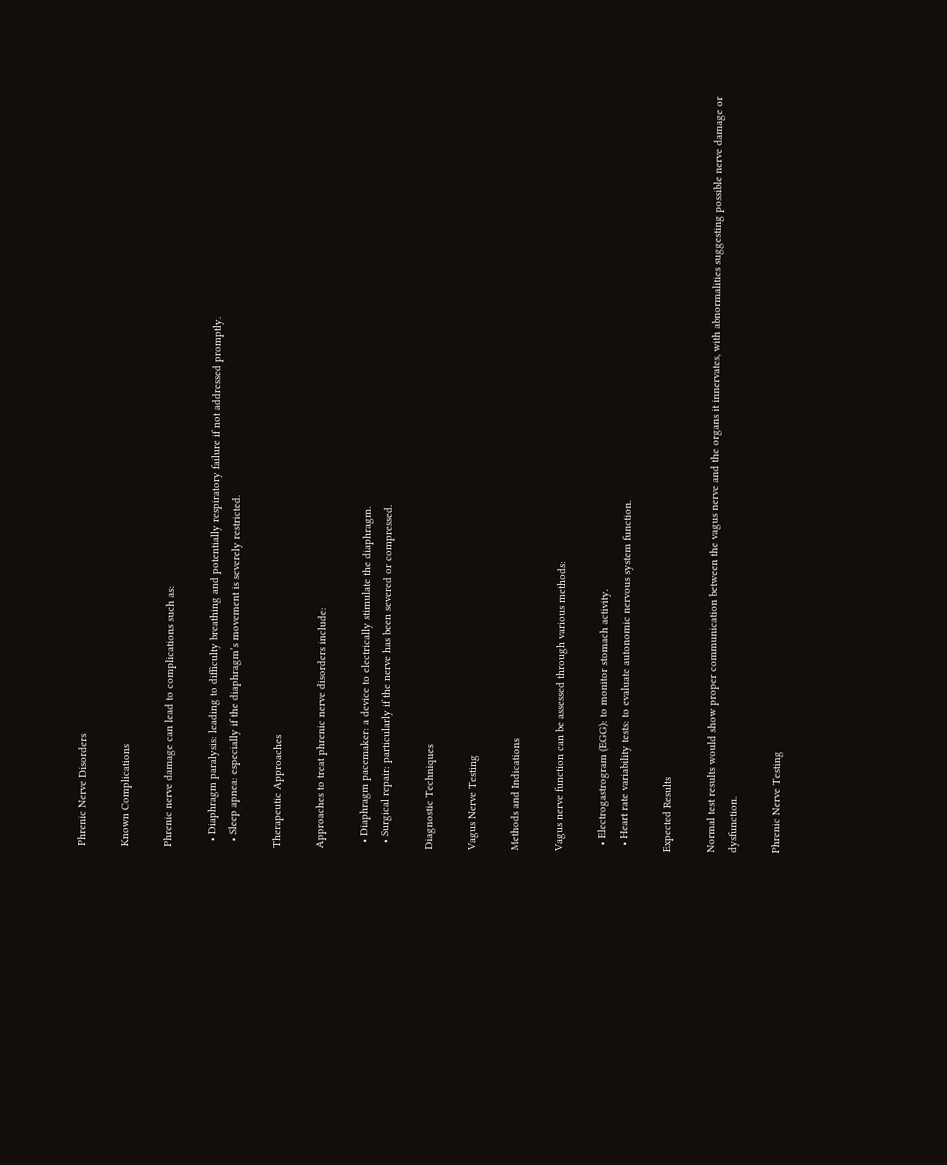Phrenic Nerve Disorders

Known Complications

Phrenic nerve damage can lead to complications such as:

  • Diaphragm paralysis: leading to difficulty breathing and potentially respiratory failure if not addressed promptly.
  • Sleep apnea: especially if the diaphragm’s movement is severely restricted.

Therapeutic Approaches

Approaches to treat phrenic nerve disorders include:

  • Diaphragm pacemaker: a device to electrically stimulate the diaphragm.
  • Surgical repair: particularly if the nerve has been severed or compressed.

Diagnostic Techniques

Vagus Nerve Testing

Methods and Indications

Vagus nerve function can be assessed through various methods:

  • Electrogastrogram (EGG): to monitor stomach activity.
  • Heart rate variability tests: to evaluate autonomic nervous system function.

Expected Results

Normal test results would show proper communication between the vagus nerve and the organs it innervates, with abnormalities suggesting possible nerve damage or dysfunction.

Phrenic Nerve Testing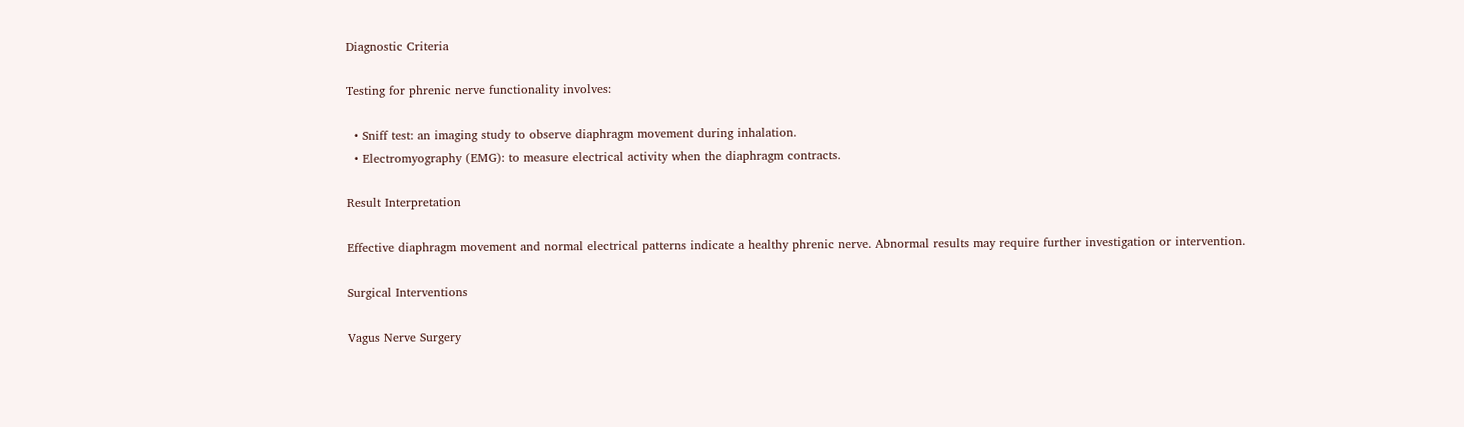Diagnostic Criteria

Testing for phrenic nerve functionality involves:

  • Sniff test: an imaging study to observe diaphragm movement during inhalation.
  • Electromyography (EMG): to measure electrical activity when the diaphragm contracts.

Result Interpretation

Effective diaphragm movement and normal electrical patterns indicate a healthy phrenic nerve. Abnormal results may require further investigation or intervention.

Surgical Interventions

Vagus Nerve Surgery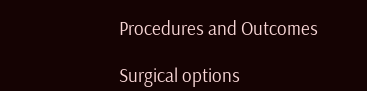Procedures and Outcomes

Surgical options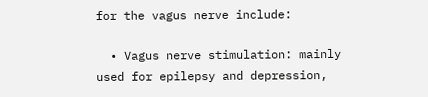for the vagus nerve include:

  • Vagus nerve stimulation: mainly used for epilepsy and depression,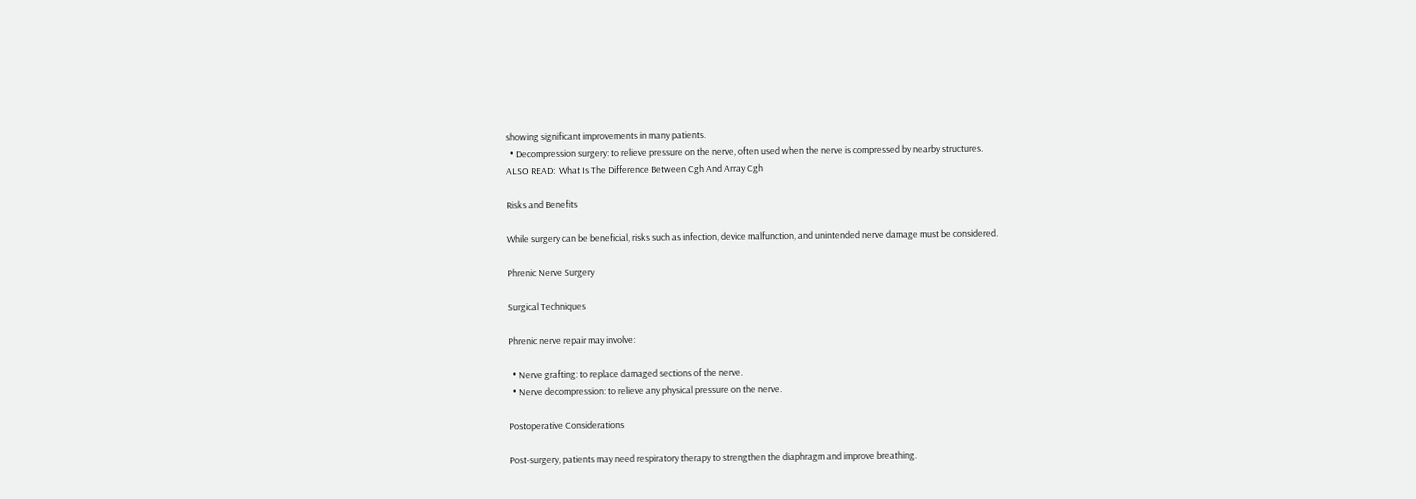showing significant improvements in many patients.
  • Decompression surgery: to relieve pressure on the nerve, often used when the nerve is compressed by nearby structures.
ALSO READ:  What Is The Difference Between Cgh And Array Cgh

Risks and Benefits

While surgery can be beneficial, risks such as infection, device malfunction, and unintended nerve damage must be considered.

Phrenic Nerve Surgery

Surgical Techniques

Phrenic nerve repair may involve:

  • Nerve grafting: to replace damaged sections of the nerve.
  • Nerve decompression: to relieve any physical pressure on the nerve.

Postoperative Considerations

Post-surgery, patients may need respiratory therapy to strengthen the diaphragm and improve breathing.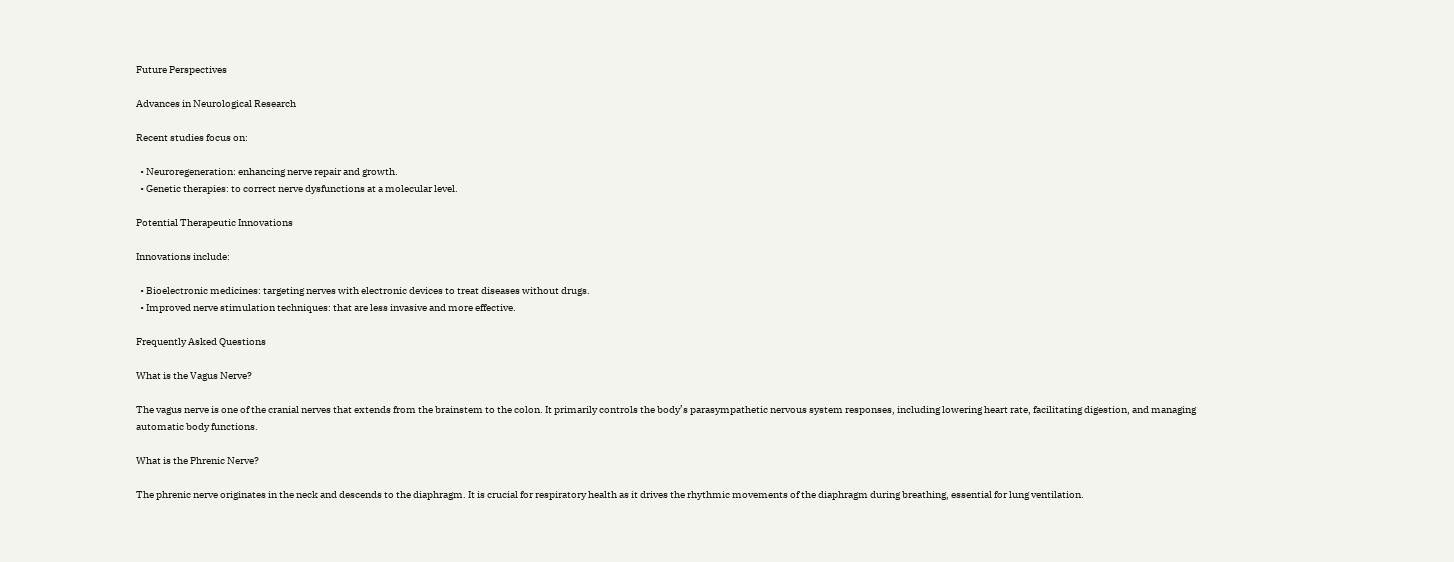Future Perspectives

Advances in Neurological Research

Recent studies focus on:

  • Neuroregeneration: enhancing nerve repair and growth.
  • Genetic therapies: to correct nerve dysfunctions at a molecular level.

Potential Therapeutic Innovations

Innovations include:

  • Bioelectronic medicines: targeting nerves with electronic devices to treat diseases without drugs.
  • Improved nerve stimulation techniques: that are less invasive and more effective.

Frequently Asked Questions

What is the Vagus Nerve?

The vagus nerve is one of the cranial nerves that extends from the brainstem to the colon. It primarily controls the body’s parasympathetic nervous system responses, including lowering heart rate, facilitating digestion, and managing automatic body functions.

What is the Phrenic Nerve?

The phrenic nerve originates in the neck and descends to the diaphragm. It is crucial for respiratory health as it drives the rhythmic movements of the diaphragm during breathing, essential for lung ventilation.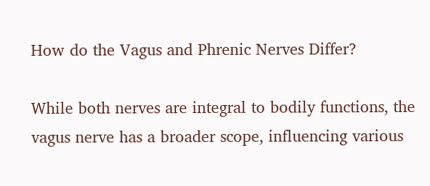How do the Vagus and Phrenic Nerves Differ?

While both nerves are integral to bodily functions, the vagus nerve has a broader scope, influencing various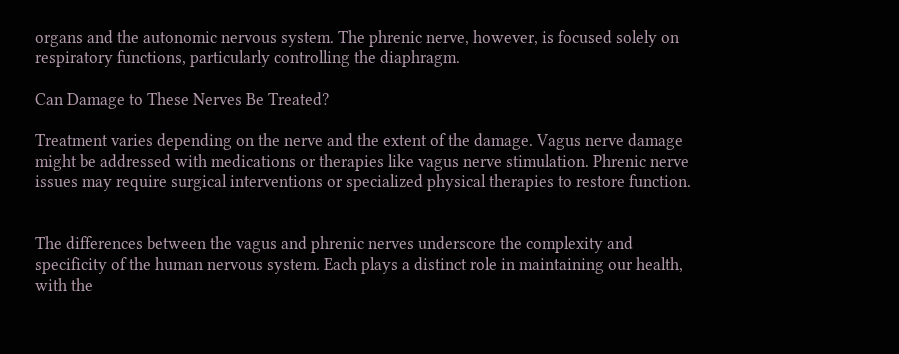organs and the autonomic nervous system. The phrenic nerve, however, is focused solely on respiratory functions, particularly controlling the diaphragm.

Can Damage to These Nerves Be Treated?

Treatment varies depending on the nerve and the extent of the damage. Vagus nerve damage might be addressed with medications or therapies like vagus nerve stimulation. Phrenic nerve issues may require surgical interventions or specialized physical therapies to restore function.


The differences between the vagus and phrenic nerves underscore the complexity and specificity of the human nervous system. Each plays a distinct role in maintaining our health, with the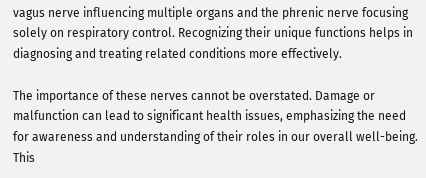vagus nerve influencing multiple organs and the phrenic nerve focusing solely on respiratory control. Recognizing their unique functions helps in diagnosing and treating related conditions more effectively.

The importance of these nerves cannot be overstated. Damage or malfunction can lead to significant health issues, emphasizing the need for awareness and understanding of their roles in our overall well-being. This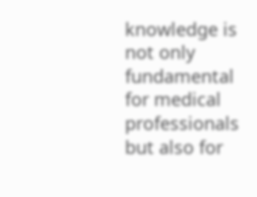knowledge is not only fundamental for medical professionals but also for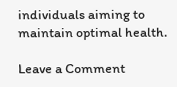individuals aiming to maintain optimal health.

Leave a Comment